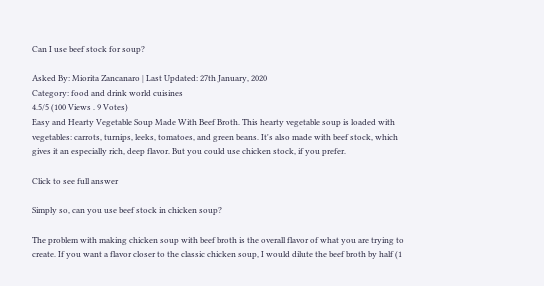Can I use beef stock for soup?

Asked By: Miorita Zancanaro | Last Updated: 27th January, 2020
Category: food and drink world cuisines
4.5/5 (100 Views . 9 Votes)
Easy and Hearty Vegetable Soup Made With Beef Broth. This hearty vegetable soup is loaded with vegetables: carrots, turnips, leeks, tomatoes, and green beans. It's also made with beef stock, which gives it an especially rich, deep flavor. But you could use chicken stock, if you prefer.

Click to see full answer

Simply so, can you use beef stock in chicken soup?

The problem with making chicken soup with beef broth is the overall flavor of what you are trying to create. If you want a flavor closer to the classic chicken soup, I would dilute the beef broth by half (1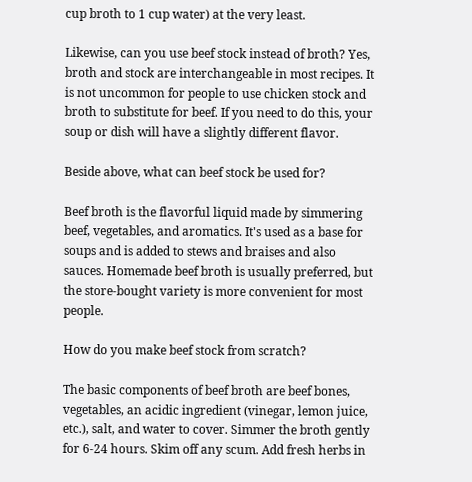cup broth to 1 cup water) at the very least.

Likewise, can you use beef stock instead of broth? Yes, broth and stock are interchangeable in most recipes. It is not uncommon for people to use chicken stock and broth to substitute for beef. If you need to do this, your soup or dish will have a slightly different flavor.

Beside above, what can beef stock be used for?

Beef broth is the flavorful liquid made by simmering beef, vegetables, and aromatics. It's used as a base for soups and is added to stews and braises and also sauces. Homemade beef broth is usually preferred, but the store-bought variety is more convenient for most people.

How do you make beef stock from scratch?

The basic components of beef broth are beef bones, vegetables, an acidic ingredient (vinegar, lemon juice, etc.), salt, and water to cover. Simmer the broth gently for 6-24 hours. Skim off any scum. Add fresh herbs in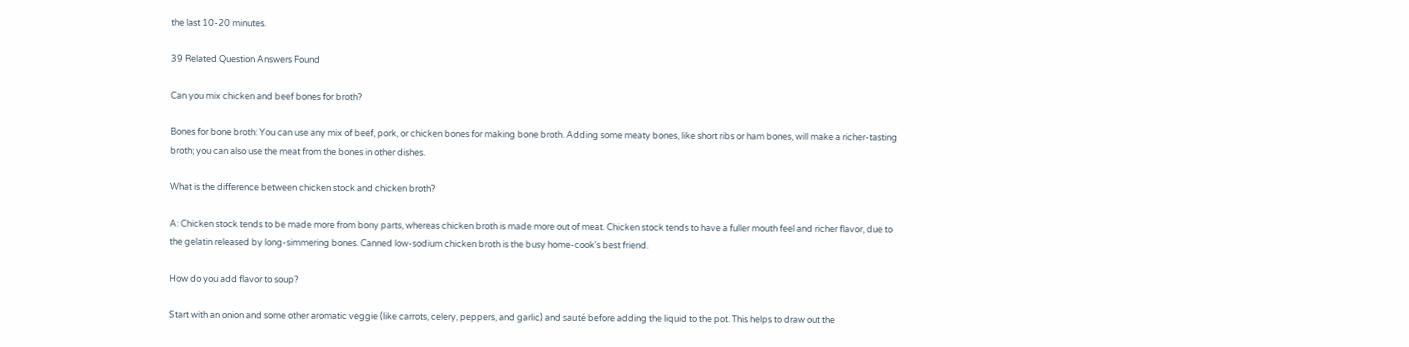the last 10-20 minutes.

39 Related Question Answers Found

Can you mix chicken and beef bones for broth?

Bones for bone broth: You can use any mix of beef, pork, or chicken bones for making bone broth. Adding some meaty bones, like short ribs or ham bones, will make a richer-tasting broth; you can also use the meat from the bones in other dishes.

What is the difference between chicken stock and chicken broth?

A: Chicken stock tends to be made more from bony parts, whereas chicken broth is made more out of meat. Chicken stock tends to have a fuller mouth feel and richer flavor, due to the gelatin released by long-simmering bones. Canned low-sodium chicken broth is the busy home-cook's best friend.

How do you add flavor to soup?

Start with an onion and some other aromatic veggie (like carrots, celery, peppers, and garlic) and sauté before adding the liquid to the pot. This helps to draw out the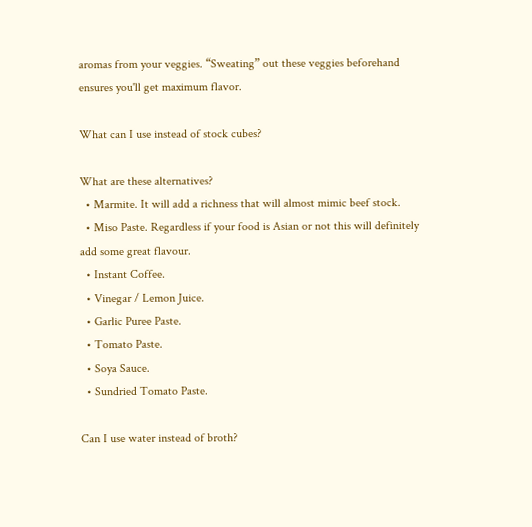aromas from your veggies. “Sweating” out these veggies beforehand ensures you'll get maximum flavor.

What can I use instead of stock cubes?

What are these alternatives?
  • Marmite. It will add a richness that will almost mimic beef stock.
  • Miso Paste. Regardless if your food is Asian or not this will definitely add some great flavour.
  • Instant Coffee.
  • Vinegar / Lemon Juice.
  • Garlic Puree Paste.
  • Tomato Paste.
  • Soya Sauce.
  • Sundried Tomato Paste.

Can I use water instead of broth?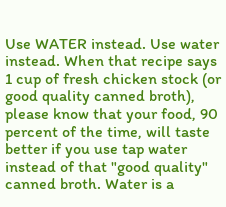Use WATER instead. Use water instead. When that recipe says 1 cup of fresh chicken stock (or good quality canned broth), please know that your food, 90 percent of the time, will taste better if you use tap water instead of that "good quality" canned broth. Water is a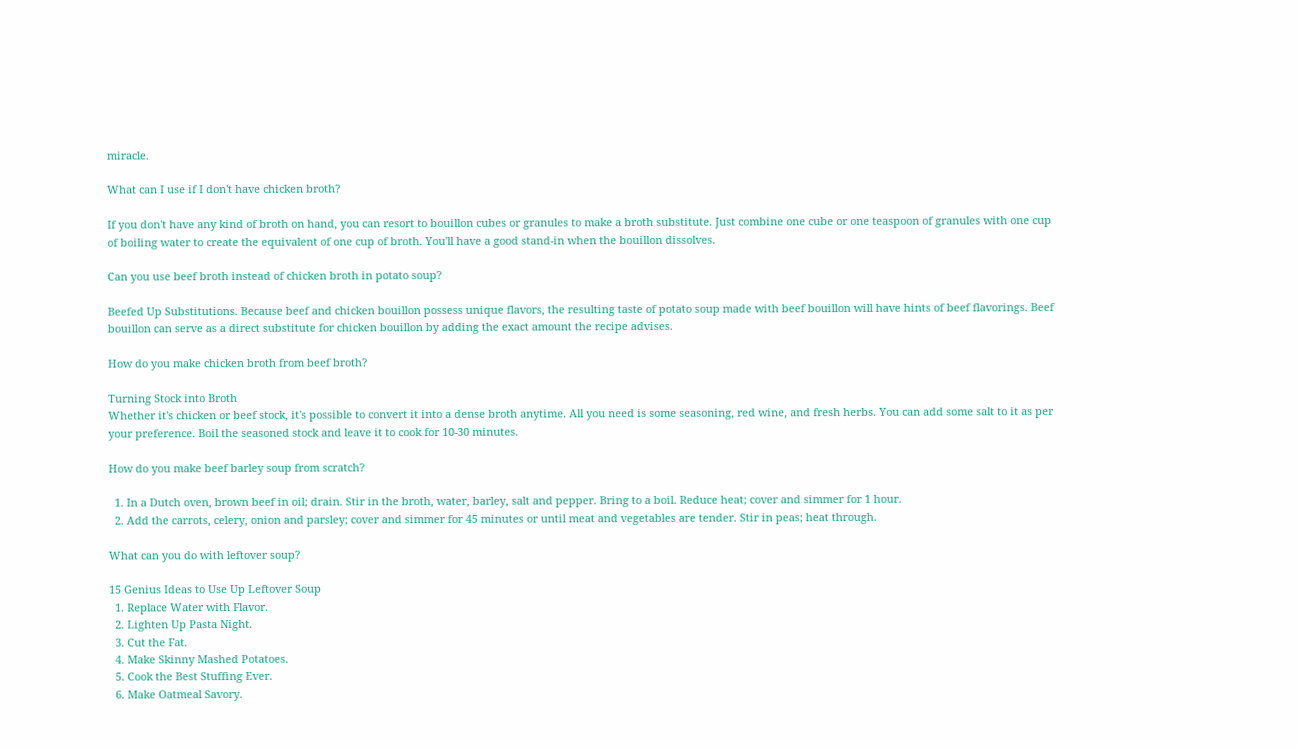miracle.

What can I use if I don't have chicken broth?

If you don't have any kind of broth on hand, you can resort to bouillon cubes or granules to make a broth substitute. Just combine one cube or one teaspoon of granules with one cup of boiling water to create the equivalent of one cup of broth. You'll have a good stand-in when the bouillon dissolves.

Can you use beef broth instead of chicken broth in potato soup?

Beefed Up Substitutions. Because beef and chicken bouillon possess unique flavors, the resulting taste of potato soup made with beef bouillon will have hints of beef flavorings. Beef bouillon can serve as a direct substitute for chicken bouillon by adding the exact amount the recipe advises.

How do you make chicken broth from beef broth?

Turning Stock into Broth
Whether it's chicken or beef stock, it's possible to convert it into a dense broth anytime. All you need is some seasoning, red wine, and fresh herbs. You can add some salt to it as per your preference. Boil the seasoned stock and leave it to cook for 10-30 minutes.

How do you make beef barley soup from scratch?

  1. In a Dutch oven, brown beef in oil; drain. Stir in the broth, water, barley, salt and pepper. Bring to a boil. Reduce heat; cover and simmer for 1 hour.
  2. Add the carrots, celery, onion and parsley; cover and simmer for 45 minutes or until meat and vegetables are tender. Stir in peas; heat through.

What can you do with leftover soup?

15 Genius Ideas to Use Up Leftover Soup
  1. Replace Water with Flavor.
  2. Lighten Up Pasta Night.
  3. Cut the Fat.
  4. Make Skinny Mashed Potatoes.
  5. Cook the Best Stuffing Ever.
  6. Make Oatmeal Savory.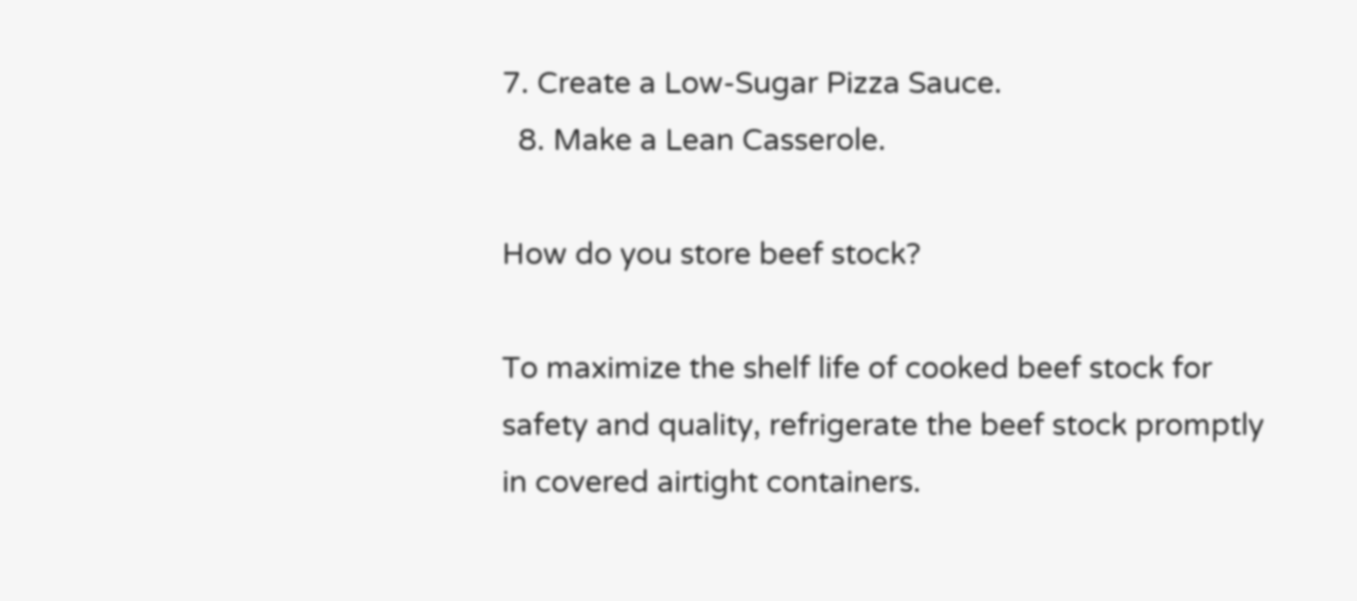7. Create a Low-Sugar Pizza Sauce.
  8. Make a Lean Casserole.

How do you store beef stock?

To maximize the shelf life of cooked beef stock for safety and quality, refrigerate the beef stock promptly in covered airtight containers.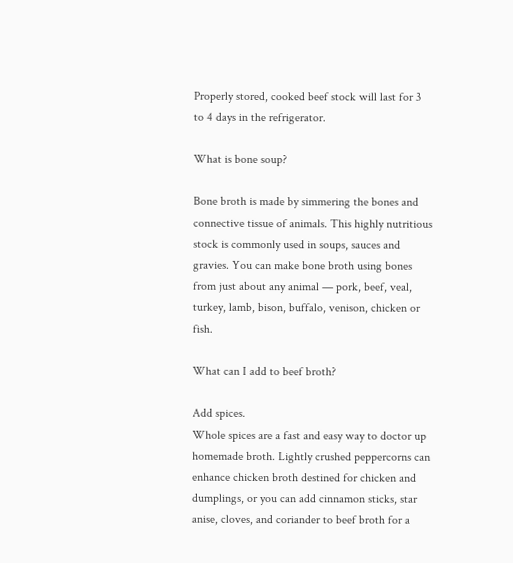Properly stored, cooked beef stock will last for 3 to 4 days in the refrigerator.

What is bone soup?

Bone broth is made by simmering the bones and connective tissue of animals. This highly nutritious stock is commonly used in soups, sauces and gravies. You can make bone broth using bones from just about any animal — pork, beef, veal, turkey, lamb, bison, buffalo, venison, chicken or fish.

What can I add to beef broth?

Add spices.
Whole spices are a fast and easy way to doctor up homemade broth. Lightly crushed peppercorns can enhance chicken broth destined for chicken and dumplings, or you can add cinnamon sticks, star anise, cloves, and coriander to beef broth for a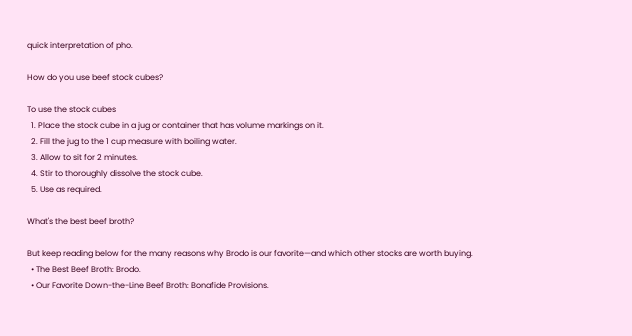quick interpretation of pho.

How do you use beef stock cubes?

To use the stock cubes
  1. Place the stock cube in a jug or container that has volume markings on it.
  2. Fill the jug to the 1 cup measure with boiling water.
  3. Allow to sit for 2 minutes.
  4. Stir to thoroughly dissolve the stock cube.
  5. Use as required.

What's the best beef broth?

But keep reading below for the many reasons why Brodo is our favorite—and which other stocks are worth buying.
  • The Best Beef Broth: Brodo.
  • Our Favorite Down-the-Line Beef Broth: Bonafide Provisions.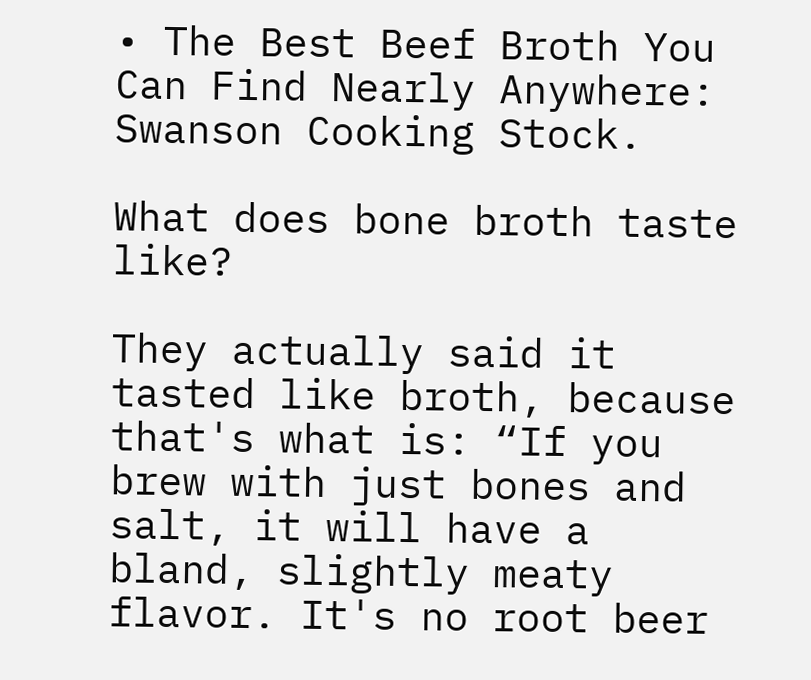• The Best Beef Broth You Can Find Nearly Anywhere: Swanson Cooking Stock.

What does bone broth taste like?

They actually said it tasted like broth, because that's what is: “If you brew with just bones and salt, it will have a bland, slightly meaty flavor. It's no root beer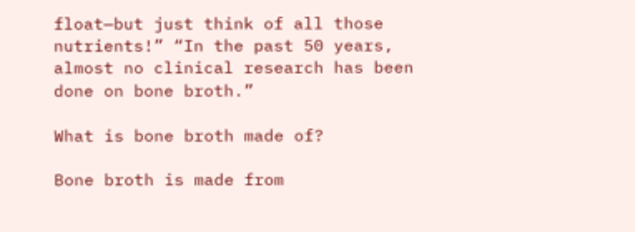float—but just think of all those nutrients!” “In the past 50 years, almost no clinical research has been done on bone broth.”

What is bone broth made of?

Bone broth is made from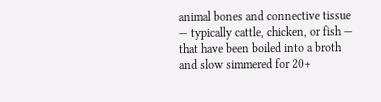animal bones and connective tissue — typically cattle, chicken, or fish — that have been boiled into a broth and slow simmered for 20+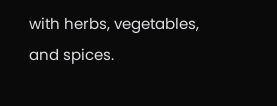with herbs, vegetables, and spices.